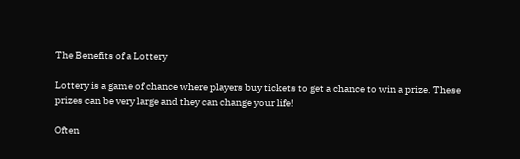The Benefits of a Lottery

Lottery is a game of chance where players buy tickets to get a chance to win a prize. These prizes can be very large and they can change your life!

Often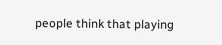people think that playing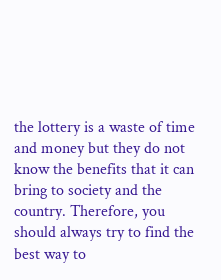the lottery is a waste of time and money but they do not know the benefits that it can bring to society and the country. Therefore, you should always try to find the best way to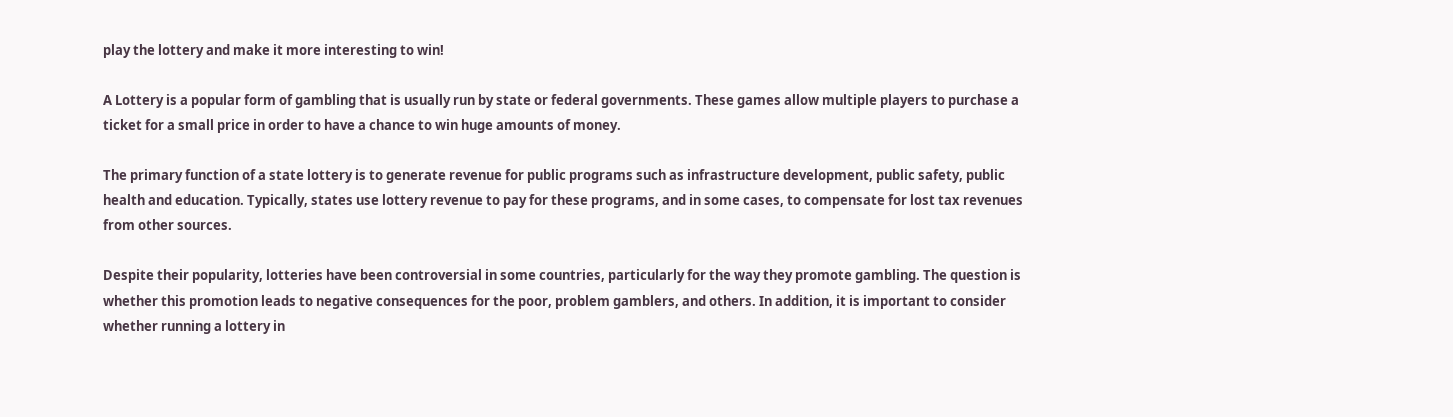play the lottery and make it more interesting to win!

A Lottery is a popular form of gambling that is usually run by state or federal governments. These games allow multiple players to purchase a ticket for a small price in order to have a chance to win huge amounts of money.

The primary function of a state lottery is to generate revenue for public programs such as infrastructure development, public safety, public health and education. Typically, states use lottery revenue to pay for these programs, and in some cases, to compensate for lost tax revenues from other sources.

Despite their popularity, lotteries have been controversial in some countries, particularly for the way they promote gambling. The question is whether this promotion leads to negative consequences for the poor, problem gamblers, and others. In addition, it is important to consider whether running a lottery in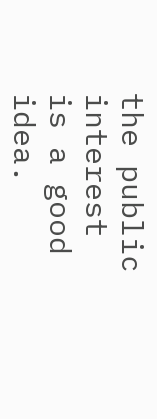the public interest is a good idea.